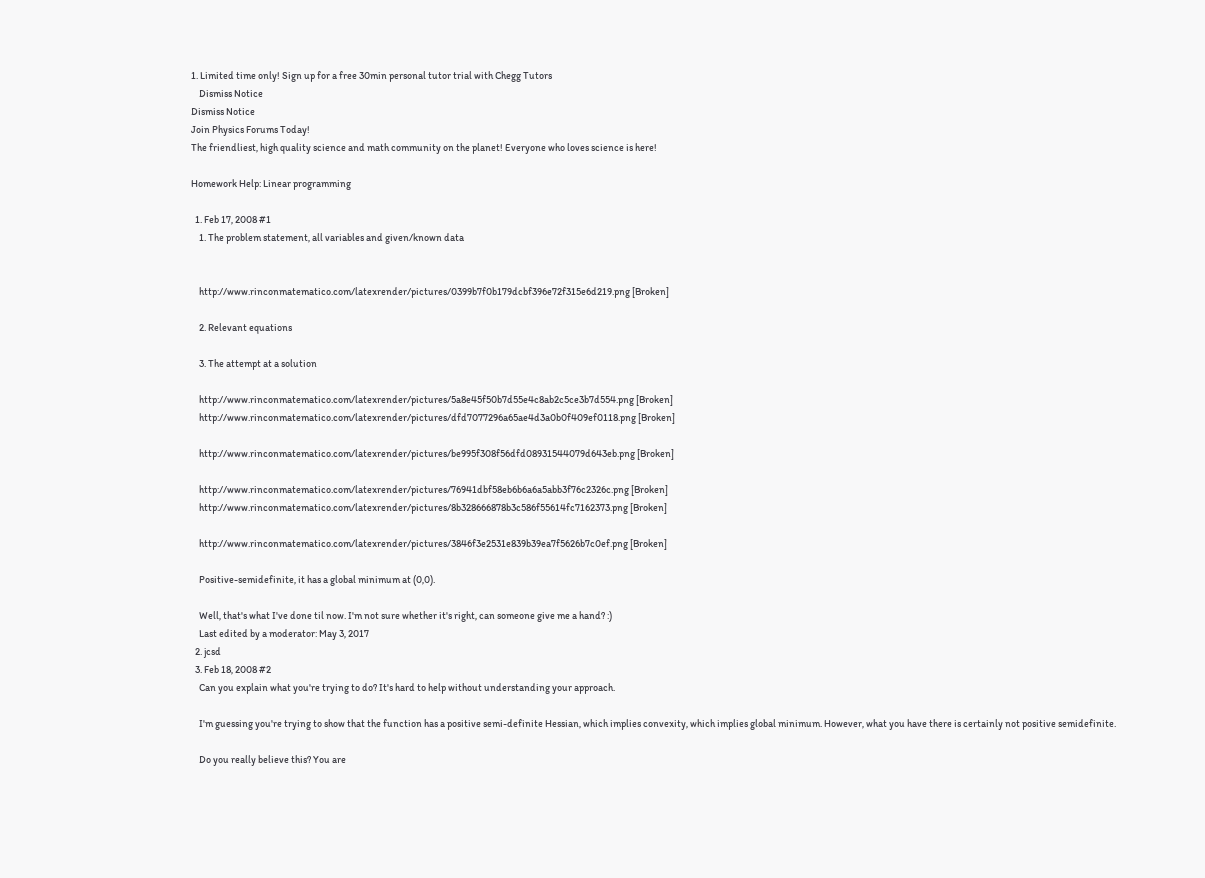1. Limited time only! Sign up for a free 30min personal tutor trial with Chegg Tutors
    Dismiss Notice
Dismiss Notice
Join Physics Forums Today!
The friendliest, high quality science and math community on the planet! Everyone who loves science is here!

Homework Help: Linear programming

  1. Feb 17, 2008 #1
    1. The problem statement, all variables and given/known data


    http://www.rinconmatematico.com/latexrender/pictures/0399b7f0b179dcbf396e72f315e6d219.png [Broken]

    2. Relevant equations

    3. The attempt at a solution

    http://www.rinconmatematico.com/latexrender/pictures/5a8e45f50b7d55e4c8ab2c5ce3b7d554.png [Broken]
    http://www.rinconmatematico.com/latexrender/pictures/dfd7077296a65ae4d3a0b0f409ef0118.png [Broken]

    http://www.rinconmatematico.com/latexrender/pictures/be995f308f56dfd08931544079d643eb.png [Broken]

    http://www.rinconmatematico.com/latexrender/pictures/76941dbf58eb6b6a6a5abb3f76c2326c.png [Broken]
    http://www.rinconmatematico.com/latexrender/pictures/8b328666878b3c586f55614fc7162373.png [Broken]

    http://www.rinconmatematico.com/latexrender/pictures/3846f3e2531e839b39ea7f5626b7c0ef.png [Broken]

    Positive-semidefinite, it has a global minimum at (0,0).

    Well, that's what I've done til now. I'm not sure whether it's right, can someone give me a hand? :)
    Last edited by a moderator: May 3, 2017
  2. jcsd
  3. Feb 18, 2008 #2
    Can you explain what you're trying to do? It's hard to help without understanding your approach.

    I'm guessing you're trying to show that the function has a positive semi-definite Hessian, which implies convexity, which implies global minimum. However, what you have there is certainly not positive semidefinite.

    Do you really believe this? You are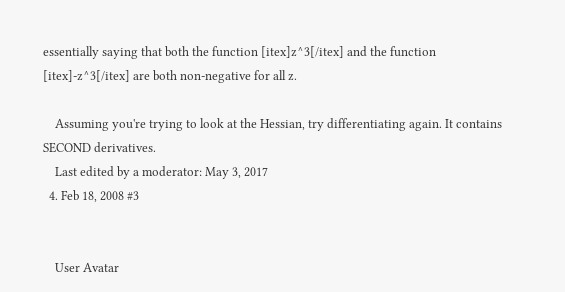essentially saying that both the function [itex]z^3[/itex] and the function [itex]-z^3[/itex] are both non-negative for all z.

    Assuming you're trying to look at the Hessian, try differentiating again. It contains SECOND derivatives.
    Last edited by a moderator: May 3, 2017
  4. Feb 18, 2008 #3


    User Avatar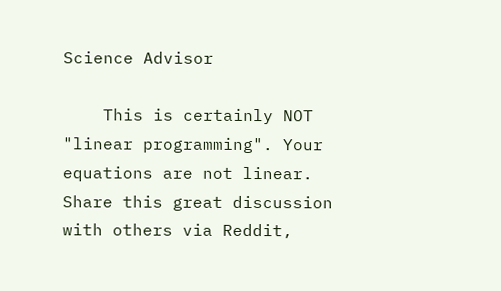Science Advisor

    This is certainly NOT "linear programming". Your equations are not linear.
Share this great discussion with others via Reddit,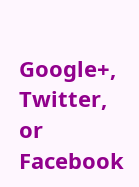Google+, Twitter, or Facebook